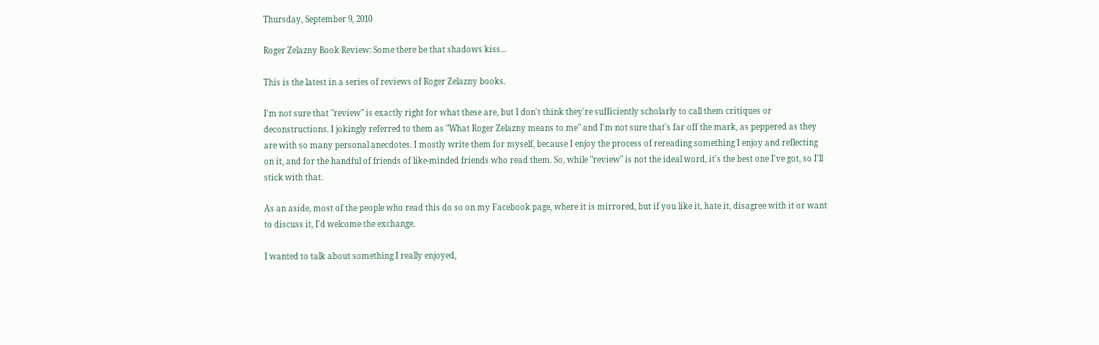Thursday, September 9, 2010

Roger Zelazny Book Review: Some there be that shadows kiss...

This is the latest in a series of reviews of Roger Zelazny books.

I'm not sure that "review" is exactly right for what these are, but I don't think they're sufficiently scholarly to call them critiques or deconstructions. I jokingly referred to them as "What Roger Zelazny means to me" and I'm not sure that's far off the mark, as peppered as they are with so many personal anecdotes. I mostly write them for myself, because I enjoy the process of rereading something I enjoy and reflecting on it, and for the handful of friends of like-minded friends who read them. So, while "review" is not the ideal word, it's the best one I've got, so I'll stick with that.

As an aside, most of the people who read this do so on my Facebook page, where it is mirrored, but if you like it, hate it, disagree with it or want to discuss it, I'd welcome the exchange.

I wanted to talk about something I really enjoyed,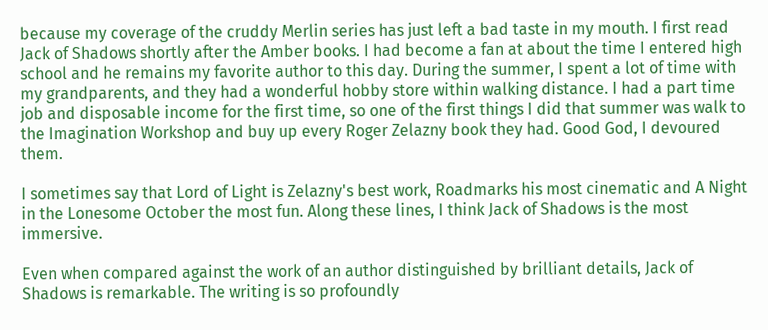because my coverage of the cruddy Merlin series has just left a bad taste in my mouth. I first read Jack of Shadows shortly after the Amber books. I had become a fan at about the time I entered high school and he remains my favorite author to this day. During the summer, I spent a lot of time with my grandparents, and they had a wonderful hobby store within walking distance. I had a part time job and disposable income for the first time, so one of the first things I did that summer was walk to the Imagination Workshop and buy up every Roger Zelazny book they had. Good God, I devoured them.

I sometimes say that Lord of Light is Zelazny's best work, Roadmarks his most cinematic and A Night in the Lonesome October the most fun. Along these lines, I think Jack of Shadows is the most immersive.

Even when compared against the work of an author distinguished by brilliant details, Jack of Shadows is remarkable. The writing is so profoundly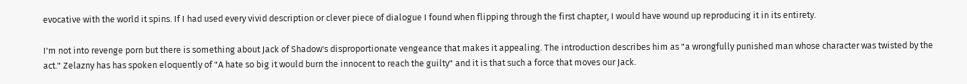evocative with the world it spins. If I had used every vivid description or clever piece of dialogue I found when flipping through the first chapter, I would have wound up reproducing it in its entirety.

I'm not into revenge porn but there is something about Jack of Shadow's disproportionate vengeance that makes it appealing. The introduction describes him as "a wrongfully punished man whose character was twisted by the act." Zelazny has has spoken eloquently of "A hate so big it would burn the innocent to reach the guilty" and it is that such a force that moves our Jack.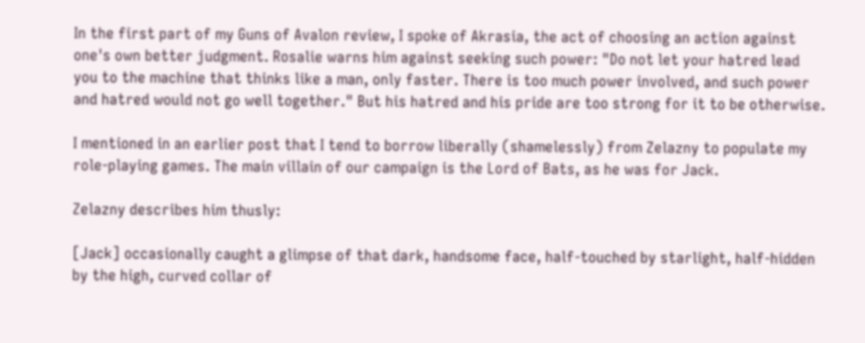In the first part of my Guns of Avalon review, I spoke of Akrasia, the act of choosing an action against one's own better judgment. Rosalie warns him against seeking such power: "Do not let your hatred lead you to the machine that thinks like a man, only faster. There is too much power involved, and such power and hatred would not go well together." But his hatred and his pride are too strong for it to be otherwise.

I mentioned in an earlier post that I tend to borrow liberally (shamelessly) from Zelazny to populate my role-playing games. The main villain of our campaign is the Lord of Bats, as he was for Jack.

Zelazny describes him thusly:

[Jack] occasionally caught a glimpse of that dark, handsome face, half-touched by starlight, half-hidden by the high, curved collar of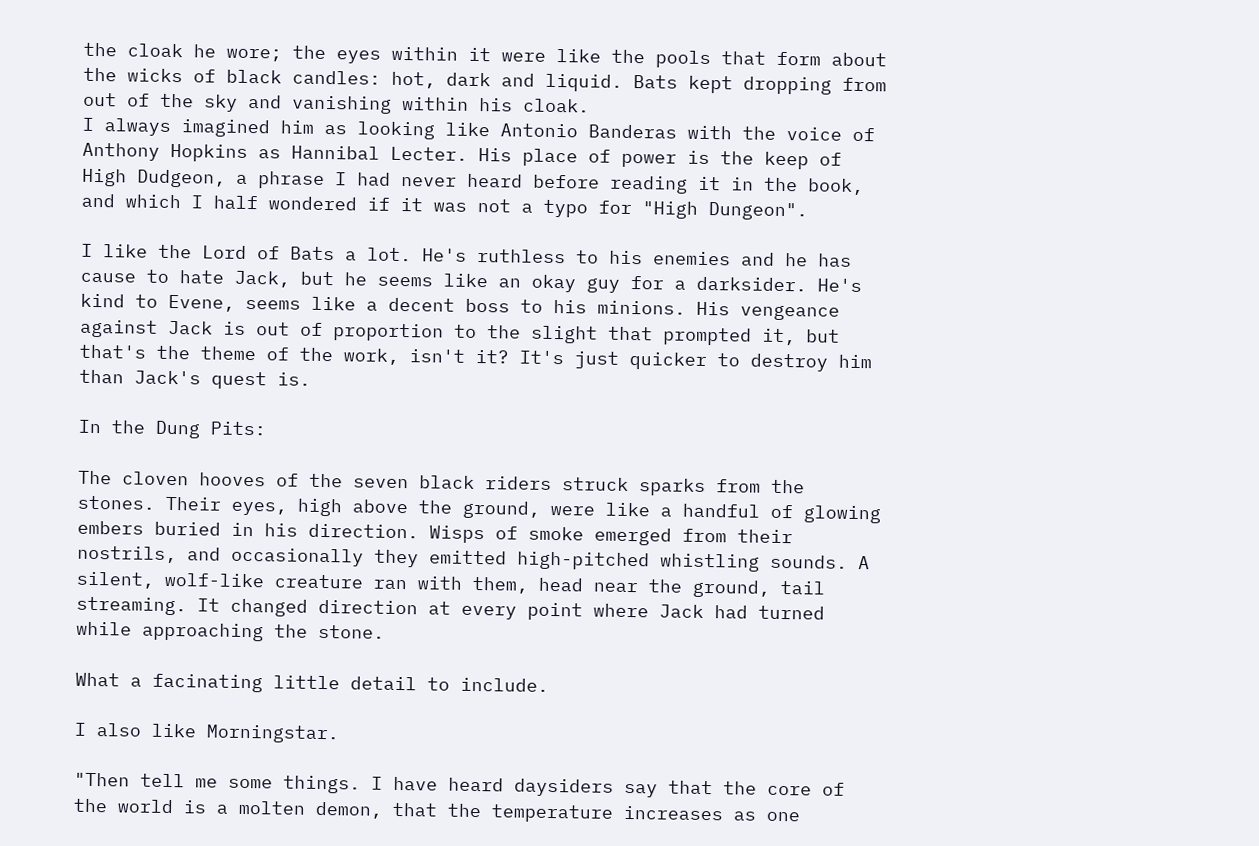the cloak he wore; the eyes within it were like the pools that form about the wicks of black candles: hot, dark and liquid. Bats kept dropping from out of the sky and vanishing within his cloak.
I always imagined him as looking like Antonio Banderas with the voice of Anthony Hopkins as Hannibal Lecter. His place of power is the keep of High Dudgeon, a phrase I had never heard before reading it in the book, and which I half wondered if it was not a typo for "High Dungeon".

I like the Lord of Bats a lot. He's ruthless to his enemies and he has cause to hate Jack, but he seems like an okay guy for a darksider. He's kind to Evene, seems like a decent boss to his minions. His vengeance against Jack is out of proportion to the slight that prompted it, but that's the theme of the work, isn't it? It's just quicker to destroy him than Jack's quest is.

In the Dung Pits:

The cloven hooves of the seven black riders struck sparks from the stones. Their eyes, high above the ground, were like a handful of glowing embers buried in his direction. Wisps of smoke emerged from their nostrils, and occasionally they emitted high-pitched whistling sounds. A silent, wolf-like creature ran with them, head near the ground, tail streaming. It changed direction at every point where Jack had turned while approaching the stone.

What a facinating little detail to include.

I also like Morningstar.

"Then tell me some things. I have heard daysiders say that the core of the world is a molten demon, that the temperature increases as one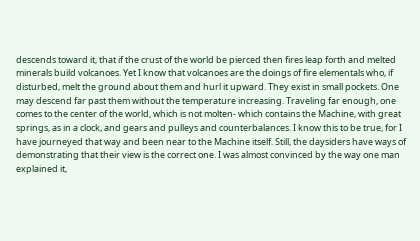descends toward it, that if the crust of the world be pierced then fires leap forth and melted minerals build volcanoes. Yet I know that volcanoes are the doings of fire elementals who, if disturbed, melt the ground about them and hurl it upward. They exist in small pockets. One may descend far past them without the temperature increasing. Traveling far enough, one comes to the center of the world, which is not molten- which contains the Machine, with great springs, as in a clock, and gears and pulleys and counterbalances. I know this to be true, for I have journeyed that way and been near to the Machine itself. Still, the daysiders have ways of demonstrating that their view is the correct one. I was almost convinced by the way one man explained it,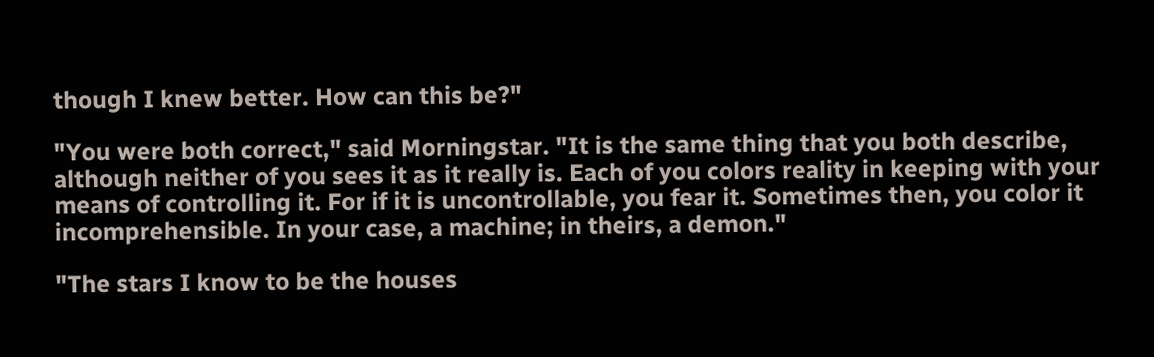though I knew better. How can this be?"

"You were both correct," said Morningstar. "It is the same thing that you both describe, although neither of you sees it as it really is. Each of you colors reality in keeping with your means of controlling it. For if it is uncontrollable, you fear it. Sometimes then, you color it incomprehensible. In your case, a machine; in theirs, a demon."

"The stars I know to be the houses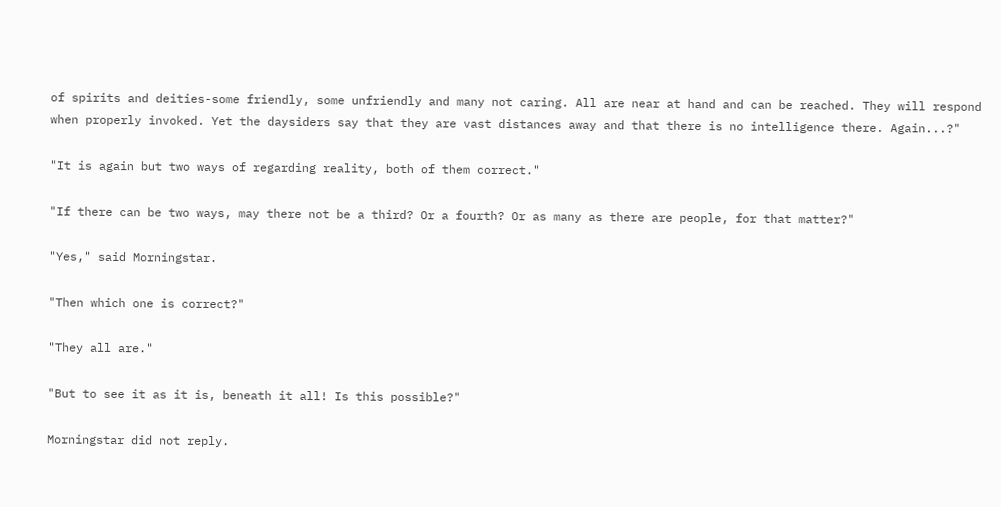of spirits and deities-some friendly, some unfriendly and many not caring. All are near at hand and can be reached. They will respond when properly invoked. Yet the daysiders say that they are vast distances away and that there is no intelligence there. Again...?"

"It is again but two ways of regarding reality, both of them correct."

"If there can be two ways, may there not be a third? Or a fourth? Or as many as there are people, for that matter?"

"Yes," said Morningstar.

"Then which one is correct?"

"They all are."

"But to see it as it is, beneath it all! Is this possible?"

Morningstar did not reply.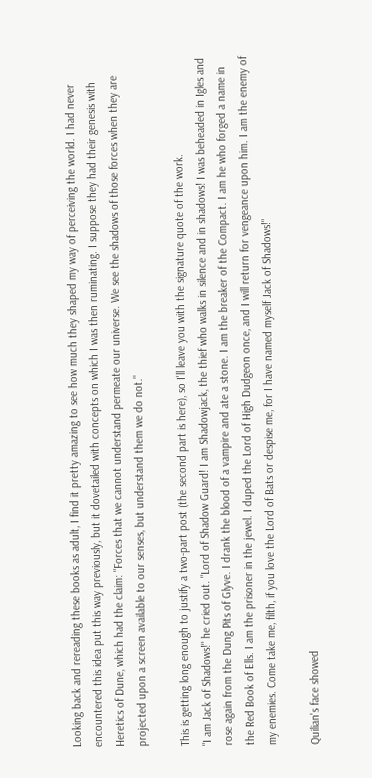Looking back and rereading these books as adult, I find it pretty amazing to see how much they shaped my way of perceiving the world. I had never encountered this idea put this way previously, but it dovetailed with concepts on which I was then ruminating. I suppose they had their genesis with Heretics of Dune, which had the claim: "Forces that we cannot understand permeate our universe. We see the shadows of those forces when they are projected upon a screen available to our senses, but understand them we do not."

This is getting long enough to justify a two-part post (the second part is here), so I'll leave you with the signature quote of the work.
"I am Jack of Shadows!" he cried out. "Lord of Shadow Guard! I am Shadowjack, the thief who walks in silence and in shadows! I was beheaded in Igles and rose again from the Dung Pits of Glyve. I drank the blood of a vampire and ate a stone. I am the breaker of the Compact. I am he who forged a name in the Red Book of Ells. I am the prisoner in the jewel. I duped the Lord of High Dudgeon once, and I will return for vengeance upon him. I am the enemy of my enemies. Come take me, filth, if you love the Lord of Bats or despise me, for I have named myself Jack of Shadows!"

Quilian's face showed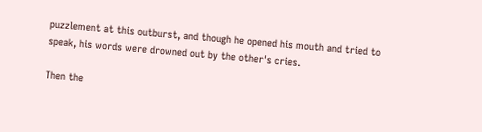puzzlement at this outburst, and though he opened his mouth and tried to speak, his words were drowned out by the other's cries.

Then the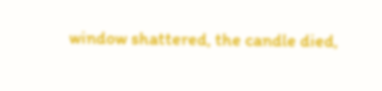window shattered, the candle died,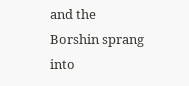and the Borshin sprang into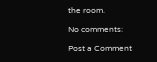the room.

No comments:

Post a Comment